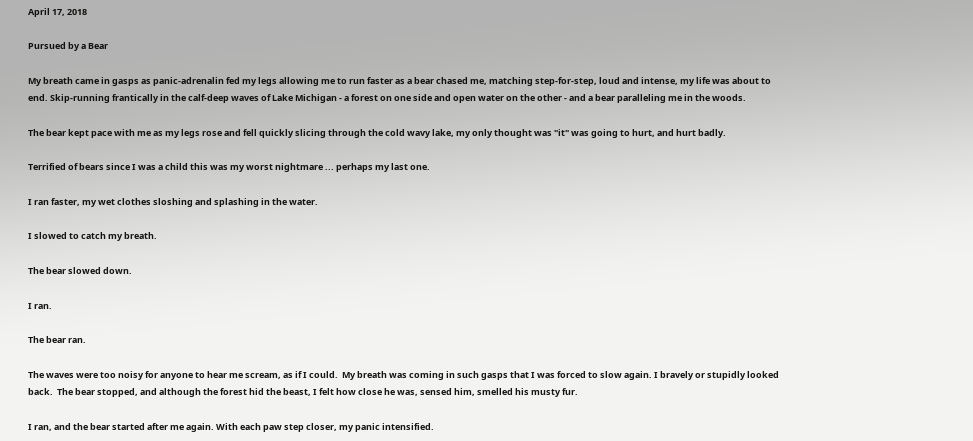April 17, 2018

Pursued by a Bear

My breath came in gasps as panic-adrenalin fed my legs allowing me to run faster as a bear chased me, matching step-for-step, loud and intense, my life was about to end. Skip-running frantically in the calf-deep waves of Lake Michigan - a forest on one side and open water on the other - and a bear paralleling me in the woods.

The bear kept pace with me as my legs rose and fell quickly slicing through the cold wavy lake, my only thought was "it" was going to hurt, and hurt badly.

Terrified of bears since I was a child this was my worst nightmare ... perhaps my last one.

I ran faster, my wet clothes sloshing and splashing in the water.

I slowed to catch my breath.

The bear slowed down.

I ran.

The bear ran.

The waves were too noisy for anyone to hear me scream, as if I could.  My breath was coming in such gasps that I was forced to slow again. I bravely or stupidly looked back.  The bear stopped, and although the forest hid the beast, I felt how close he was, sensed him, smelled his musty fur.

I ran, and the bear started after me again. With each paw step closer, my panic intensified.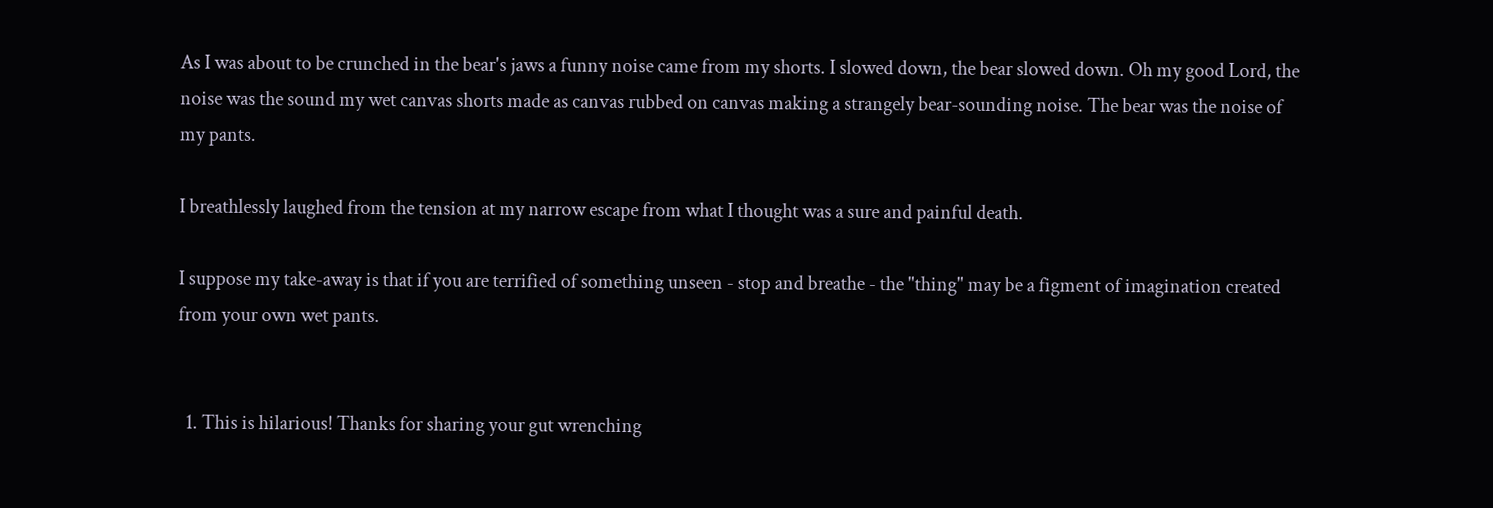As I was about to be crunched in the bear's jaws a funny noise came from my shorts. I slowed down, the bear slowed down. Oh my good Lord, the noise was the sound my wet canvas shorts made as canvas rubbed on canvas making a strangely bear-sounding noise. The bear was the noise of my pants.

I breathlessly laughed from the tension at my narrow escape from what I thought was a sure and painful death.

I suppose my take-away is that if you are terrified of something unseen - stop and breathe - the "thing" may be a figment of imagination created from your own wet pants.


  1. This is hilarious! Thanks for sharing your gut wrenching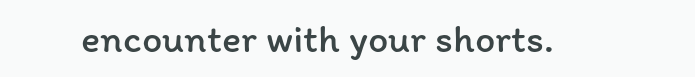encounter with your shorts.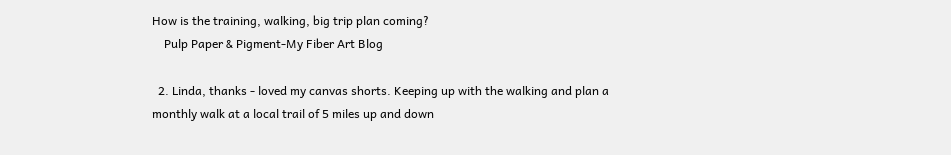How is the training, walking, big trip plan coming?
    Pulp Paper & Pigment-My Fiber Art Blog

  2. Linda, thanks - loved my canvas shorts. Keeping up with the walking and plan a monthly walk at a local trail of 5 miles up and down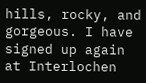hills, rocky, and gorgeous. I have signed up again at Interlochen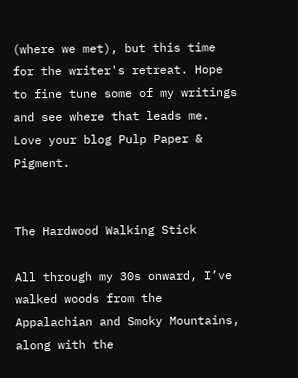(where we met), but this time for the writer's retreat. Hope to fine tune some of my writings and see where that leads me. Love your blog Pulp Paper & Pigment.


The Hardwood Walking Stick

All through my 30s onward, I’ve walked woods from the Appalachian and Smoky Mountains, along with the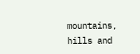mountains, hills and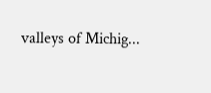valleys of Michig...